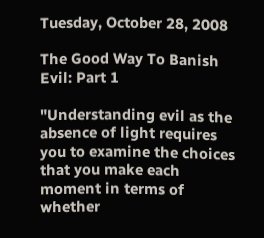Tuesday, October 28, 2008

The Good Way To Banish Evil: Part 1

"Understanding evil as the absence of light requires you to examine the choices that you make each moment in terms of whether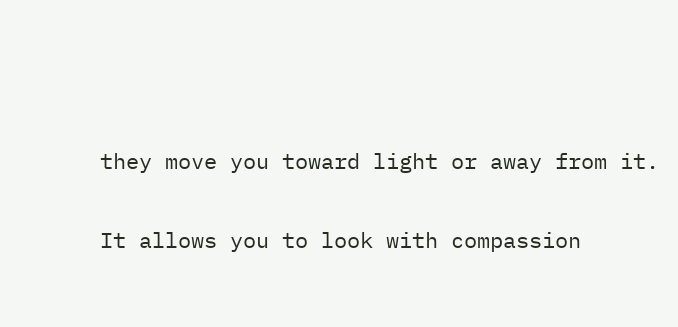they move you toward light or away from it.

It allows you to look with compassion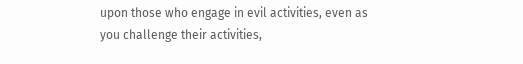upon those who engage in evil activities, even as you challenge their activities,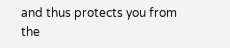and thus protects you from the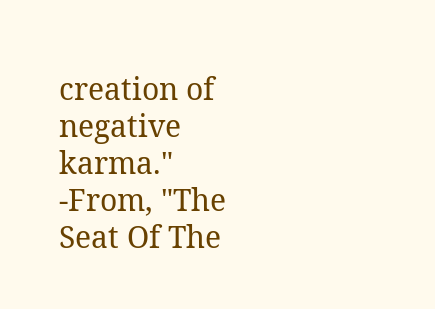creation of negative karma." -From, "The Seat Of The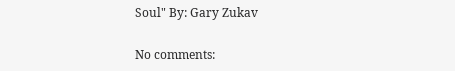Soul" By: Gary Zukav

No comments: